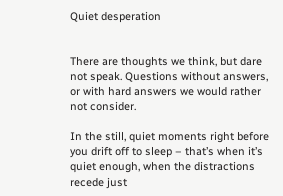Quiet desperation


There are thoughts we think, but dare not speak. Questions without answers, or with hard answers we would rather not consider.

In the still, quiet moments right before you drift off to sleep – that’s when it’s quiet enough, when the distractions recede just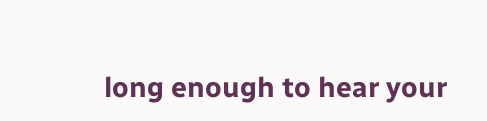long enough to hear your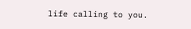life calling to you.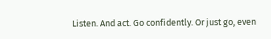Listen. And act. Go confidently. Or just go, even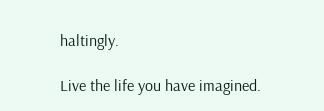haltingly.

Live the life you have imagined.